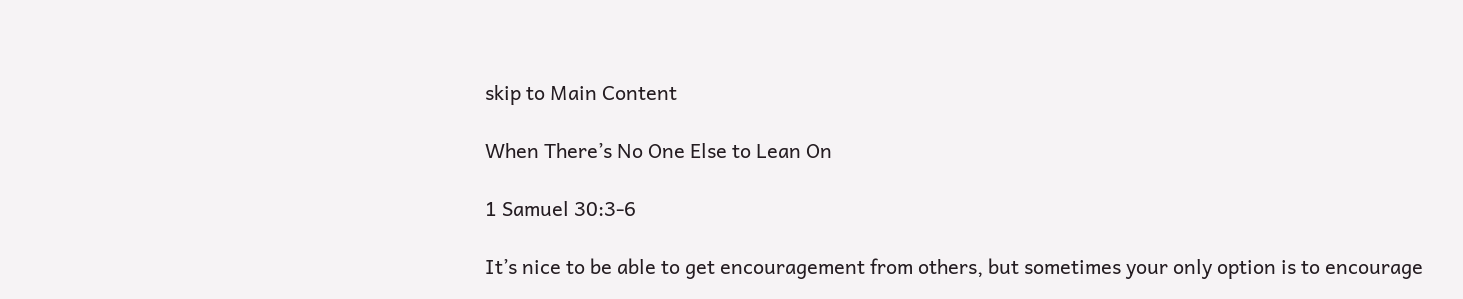skip to Main Content

When There’s No One Else to Lean On

1 Samuel 30:3-6

It’s nice to be able to get encouragement from others, but sometimes your only option is to encourage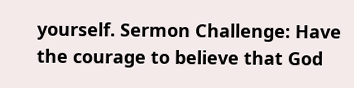yourself. Sermon Challenge: Have the courage to believe that God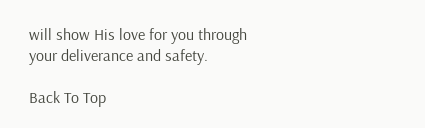will show His love for you through your deliverance and safety.

Back To Top